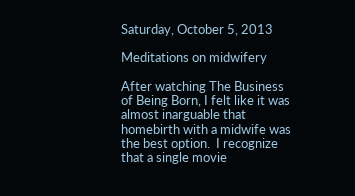Saturday, October 5, 2013

Meditations on midwifery

After watching The Business of Being Born, I felt like it was almost inarguable that homebirth with a midwife was the best option.  I recognize that a single movie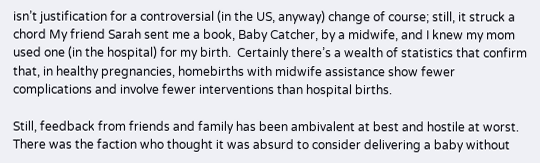isn’t justification for a controversial (in the US, anyway) change of course; still, it struck a chord My friend Sarah sent me a book, Baby Catcher, by a midwife, and I knew my mom used one (in the hospital) for my birth.  Certainly there’s a wealth of statistics that confirm that, in healthy pregnancies, homebirths with midwife assistance show fewer complications and involve fewer interventions than hospital births.

Still, feedback from friends and family has been ambivalent at best and hostile at worst.  There was the faction who thought it was absurd to consider delivering a baby without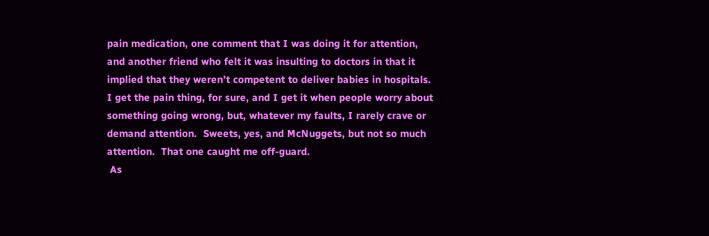pain medication, one comment that I was doing it for attention, and another friend who felt it was insulting to doctors in that it implied that they weren’t competent to deliver babies in hospitals.  I get the pain thing, for sure, and I get it when people worry about something going wrong, but, whatever my faults, I rarely crave or demand attention.  Sweets, yes, and McNuggets, but not so much attention.  That one caught me off-guard.
 As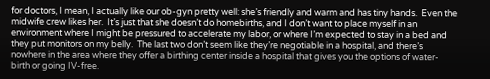for doctors, I mean, I actually like our ob-gyn pretty well: she’s friendly and warm and has tiny hands.  Even the midwife crew likes her.  It’s just that she doesn’t do homebirths, and I don’t want to place myself in an environment where I might be pressured to accelerate my labor, or where I’m expected to stay in a bed and they put monitors on my belly.  The last two don’t seem like they’re negotiable in a hospital, and there’s nowhere in the area where they offer a birthing center inside a hospital that gives you the options of water-birth or going IV-free.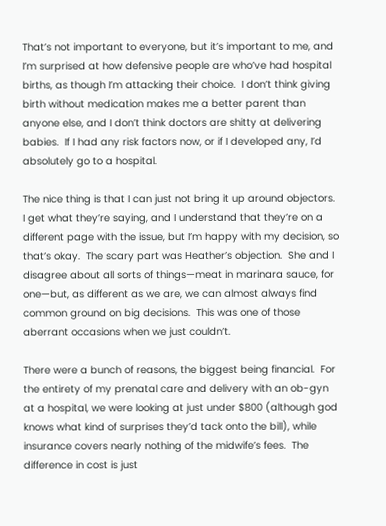That’s not important to everyone, but it’s important to me, and I’m surprised at how defensive people are who’ve had hospital births, as though I’m attacking their choice.  I don’t think giving birth without medication makes me a better parent than anyone else, and I don’t think doctors are shitty at delivering babies.  If I had any risk factors now, or if I developed any, I’d absolutely go to a hospital.

The nice thing is that I can just not bring it up around objectors.  I get what they’re saying, and I understand that they’re on a different page with the issue, but I’m happy with my decision, so that’s okay.  The scary part was Heather’s objection.  She and I disagree about all sorts of things—meat in marinara sauce, for one—but, as different as we are, we can almost always find common ground on big decisions.  This was one of those aberrant occasions when we just couldn’t.

There were a bunch of reasons, the biggest being financial.  For the entirety of my prenatal care and delivery with an ob-gyn at a hospital, we were looking at just under $800 (although god knows what kind of surprises they’d tack onto the bill), while insurance covers nearly nothing of the midwife’s fees.  The difference in cost is just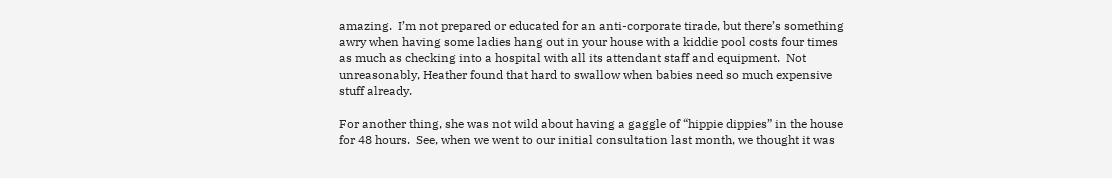amazing.  I’m not prepared or educated for an anti-corporate tirade, but there’s something awry when having some ladies hang out in your house with a kiddie pool costs four times as much as checking into a hospital with all its attendant staff and equipment.  Not unreasonably, Heather found that hard to swallow when babies need so much expensive stuff already.

For another thing, she was not wild about having a gaggle of “hippie dippies” in the house for 48 hours.  See, when we went to our initial consultation last month, we thought it was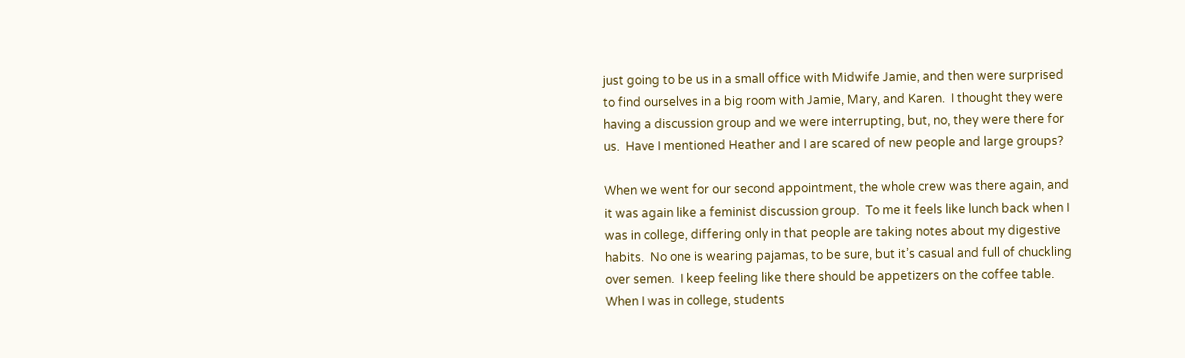just going to be us in a small office with Midwife Jamie, and then were surprised to find ourselves in a big room with Jamie, Mary, and Karen.  I thought they were having a discussion group and we were interrupting, but, no, they were there for us.  Have I mentioned Heather and I are scared of new people and large groups?

When we went for our second appointment, the whole crew was there again, and it was again like a feminist discussion group.  To me it feels like lunch back when I was in college, differing only in that people are taking notes about my digestive habits.  No one is wearing pajamas, to be sure, but it’s casual and full of chuckling over semen.  I keep feeling like there should be appetizers on the coffee table.  When I was in college, students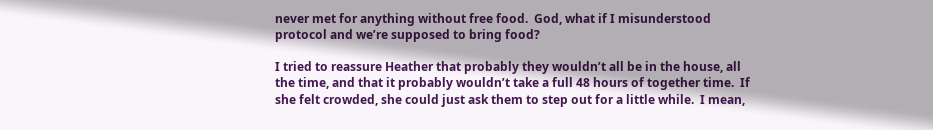never met for anything without free food.  God, what if I misunderstood protocol and we’re supposed to bring food?

I tried to reassure Heather that probably they wouldn’t all be in the house, all the time, and that it probably wouldn’t take a full 48 hours of together time.  If she felt crowded, she could just ask them to step out for a little while.  I mean,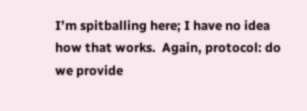I’m spitballing here; I have no idea how that works.  Again, protocol: do we provide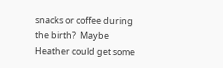snacks or coffee during the birth?  Maybe Heather could get some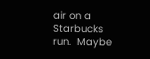air on a Starbucks run.  Maybe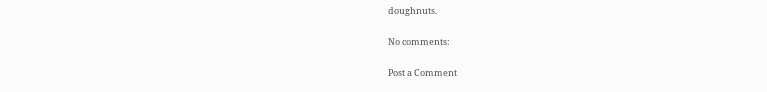doughnuts.

No comments:

Post a Comment